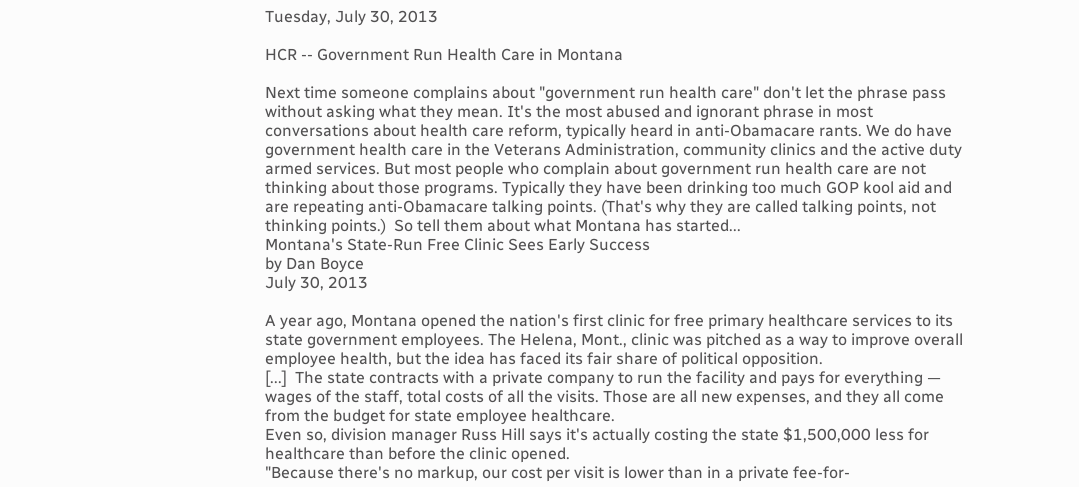Tuesday, July 30, 2013

HCR -- Government Run Health Care in Montana

Next time someone complains about "government run health care" don't let the phrase pass without asking what they mean. It's the most abused and ignorant phrase in most conversations about health care reform, typically heard in anti-Obamacare rants. We do have government health care in the Veterans Administration, community clinics and the active duty armed services. But most people who complain about government run health care are not thinking about those programs. Typically they have been drinking too much GOP kool aid and are repeating anti-Obamacare talking points. (That's why they are called talking points, not thinking points.)  So tell them about what Montana has started...
Montana's State-Run Free Clinic Sees Early Success
by Dan Boyce
July 30, 2013

A year ago, Montana opened the nation's first clinic for free primary healthcare services to its state government employees. The Helena, Mont., clinic was pitched as a way to improve overall employee health, but the idea has faced its fair share of political opposition.
[...]  The state contracts with a private company to run the facility and pays for everything — wages of the staff, total costs of all the visits. Those are all new expenses, and they all come from the budget for state employee healthcare.
Even so, division manager Russ Hill says it's actually costing the state $1,500,000 less for healthcare than before the clinic opened.
"Because there's no markup, our cost per visit is lower than in a private fee-for-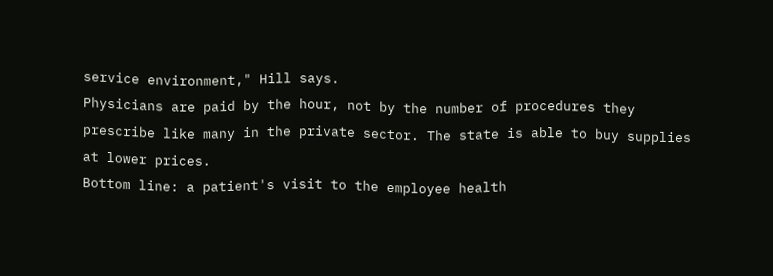service environment," Hill says.
Physicians are paid by the hour, not by the number of procedures they prescribe like many in the private sector. The state is able to buy supplies at lower prices.
Bottom line: a patient's visit to the employee health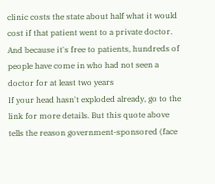clinic costs the state about half what it would cost if that patient went to a private doctor. And because it's free to patients, hundreds of people have come in who had not seen a doctor for at least two years
If your head hasn't exploded already, go to the link for more details. But this quote above tells the reason government-sponsored (face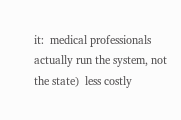it:  medical professionals actually run the system, not the state)  less costly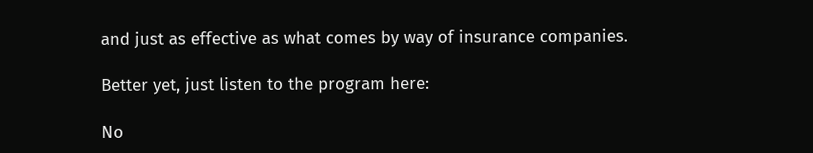and just as effective as what comes by way of insurance companies.

Better yet, just listen to the program here:

No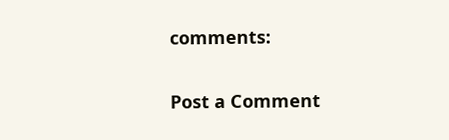comments:

Post a Comment